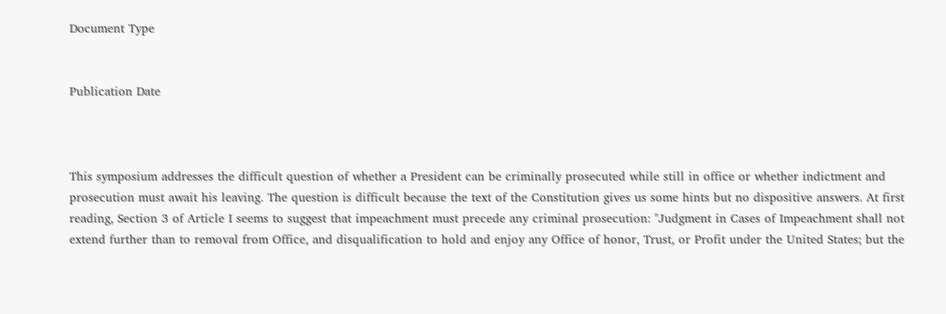Document Type


Publication Date



This symposium addresses the difficult question of whether a President can be criminally prosecuted while still in office or whether indictment and prosecution must await his leaving. The question is difficult because the text of the Constitution gives us some hints but no dispositive answers. At first reading, Section 3 of Article I seems to suggest that impeachment must precede any criminal prosecution: "Judgment in Cases of Impeachment shall not extend further than to removal from Office, and disqualification to hold and enjoy any Office of honor, Trust, or Profit under the United States; but the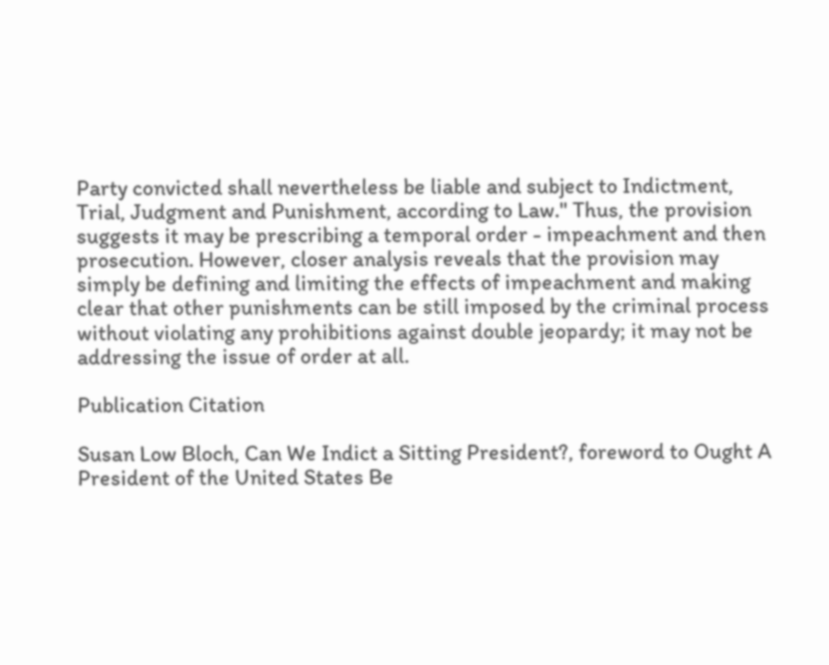Party convicted shall nevertheless be liable and subject to Indictment, Trial, Judgment and Punishment, according to Law." Thus, the provision suggests it may be prescribing a temporal order - impeachment and then prosecution. However, closer analysis reveals that the provision may simply be defining and limiting the effects of impeachment and making clear that other punishments can be still imposed by the criminal process without violating any prohibitions against double jeopardy; it may not be addressing the issue of order at all.

Publication Citation

Susan Low Bloch, Can We Indict a Sitting President?, foreword to Ought A President of the United States Be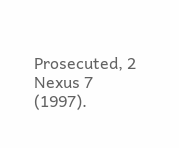Prosecuted, 2 Nexus 7 (1997).